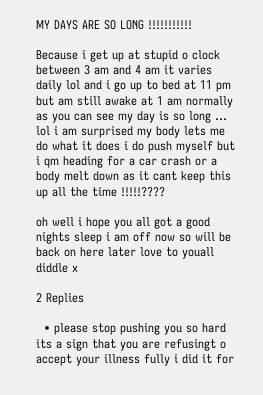MY DAYS ARE SO LONG !!!!!!!!!!!

Because i get up at stupid o clock between 3 am and 4 am it varies daily lol and i go up to bed at 11 pm but am still awake at 1 am normally as you can see my day is so long ... lol i am surprised my body lets me do what it does i do push myself but i qm heading for a car crash or a body melt down as it cant keep this up all the time !!!!!????

oh well i hope you all got a good nights sleep i am off now so will be back on here later love to youall diddle x

2 Replies

  • please stop pushing you so hard its a sign that you are refusingt o accept your illness fully i did it for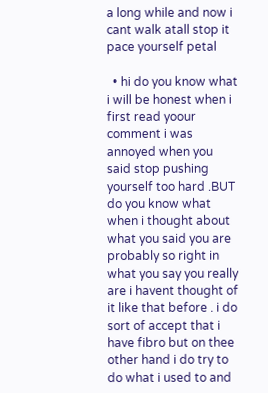a long while and now i cant walk atall stop it pace yourself petal

  • hi do you know what i will be honest when i first read yoour comment i was annoyed when you said stop pushing yourself too hard .BUT do you know what when i thought about what you said you are probably so right in what you say you really are i havent thought of it like that before . i do sort of accept that i have fibro but on thee other hand i do try to do what i used to and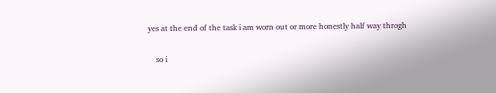yes at the end of the task i am worn out or more honestly half way throgh

    so i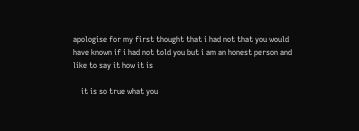apologise for my first thought that i had not that you would have known if i had not told you but i am an honest person and like to say it how it is

    it is so true what you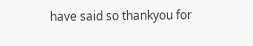have said so thankyou for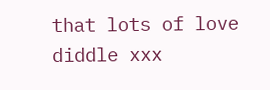that lots of love diddle xxx